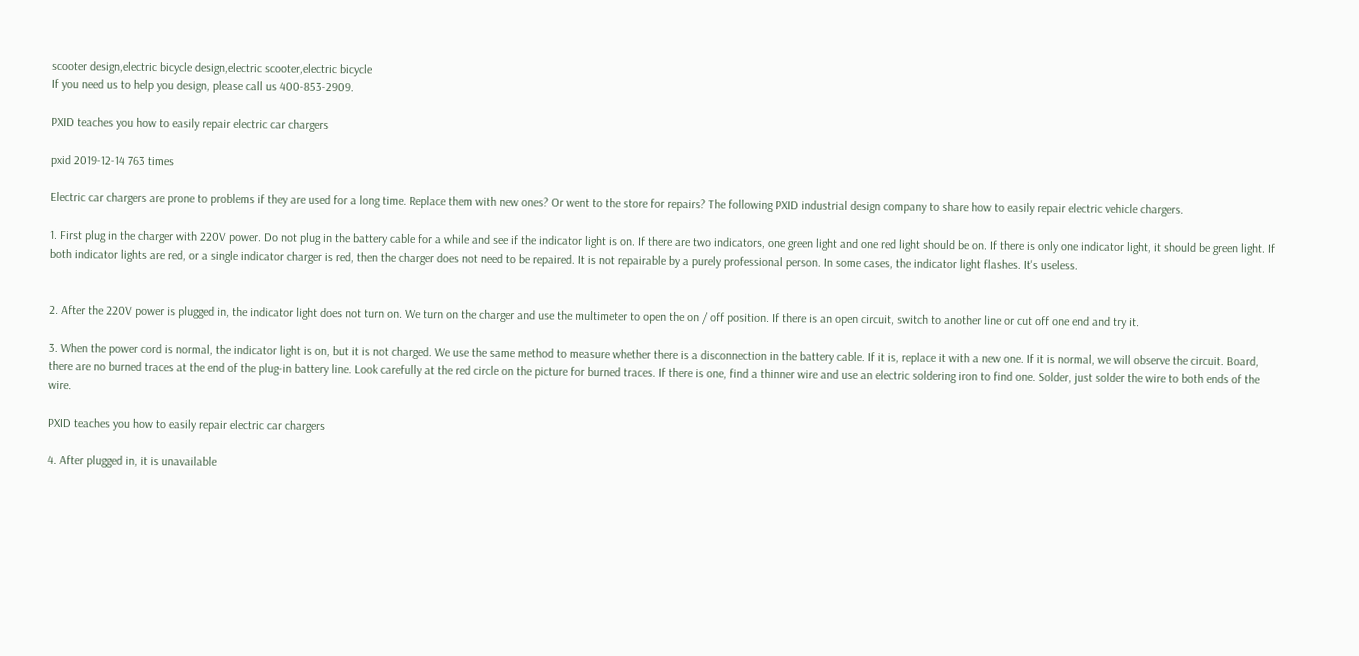scooter design,electric bicycle design,electric scooter,electric bicycle
If you need us to help you design, please call us 400-853-2909.

PXID teaches you how to easily repair electric car chargers

pxid 2019-12-14 763 times

Electric car chargers are prone to problems if they are used for a long time. Replace them with new ones? Or went to the store for repairs? The following PXID industrial design company to share how to easily repair electric vehicle chargers.

1. First plug in the charger with 220V power. Do not plug in the battery cable for a while and see if the indicator light is on. If there are two indicators, one green light and one red light should be on. If there is only one indicator light, it should be green light. If both indicator lights are red, or a single indicator charger is red, then the charger does not need to be repaired. It is not repairable by a purely professional person. In some cases, the indicator light flashes. It's useless.


2. After the 220V power is plugged in, the indicator light does not turn on. We turn on the charger and use the multimeter to open the on / off position. If there is an open circuit, switch to another line or cut off one end and try it.

3. When the power cord is normal, the indicator light is on, but it is not charged. We use the same method to measure whether there is a disconnection in the battery cable. If it is, replace it with a new one. If it is normal, we will observe the circuit. Board, there are no burned traces at the end of the plug-in battery line. Look carefully at the red circle on the picture for burned traces. If there is one, find a thinner wire and use an electric soldering iron to find one. Solder, just solder the wire to both ends of the wire.

PXID teaches you how to easily repair electric car chargers

4. After plugged in, it is unavailable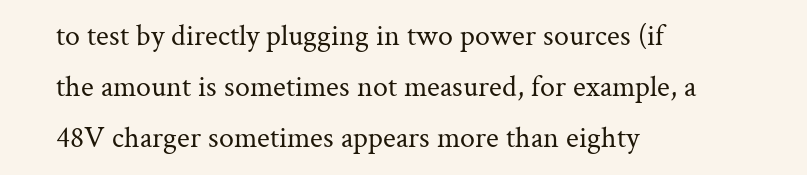to test by directly plugging in two power sources (if the amount is sometimes not measured, for example, a 48V charger sometimes appears more than eighty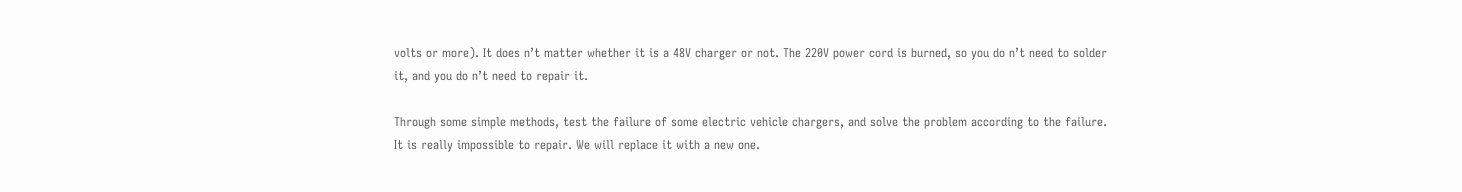volts or more). It does n’t matter whether it is a 48V charger or not. The 220V power cord is burned, so you do n’t need to solder it, and you do n’t need to repair it.

Through some simple methods, test the failure of some electric vehicle chargers, and solve the problem according to the failure. It is really impossible to repair. We will replace it with a new one.